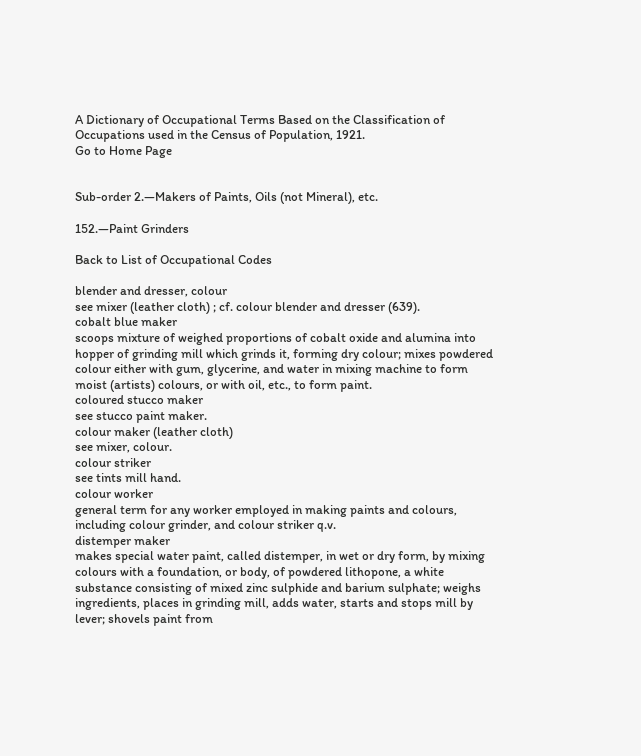A Dictionary of Occupational Terms Based on the Classification of Occupations used in the Census of Population, 1921.
Go to Home Page


Sub-order 2.—Makers of Paints, Oils (not Mineral), etc.

152.—Paint Grinders

Back to List of Occupational Codes

blender and dresser, colour
see mixer (leather cloth) ; cf. colour blender and dresser (639).
cobalt blue maker
scoops mixture of weighed proportions of cobalt oxide and alumina into hopper of grinding mill which grinds it, forming dry colour; mixes powdered colour either with gum, glycerine, and water in mixing machine to form moist (artists) colours, or with oil, etc., to form paint.
coloured stucco maker
see stucco paint maker.
colour maker (leather cloth)
see mixer, colour.
colour striker
see tints mill hand.
colour worker
general term for any worker employed in making paints and colours, including colour grinder, and colour striker q.v.
distemper maker
makes special water paint, called distemper, in wet or dry form, by mixing colours with a foundation, or body, of powdered lithopone, a white substance consisting of mixed zinc sulphide and barium sulphate; weighs ingredients, places in grinding mill, adds water, starts and stops mill by lever; shovels paint from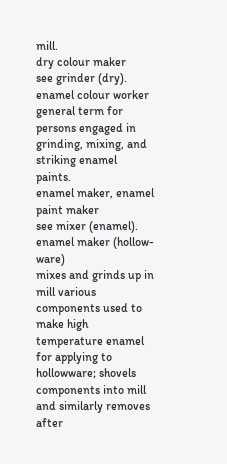mill.
dry colour maker
see grinder (dry).
enamel colour worker
general term for persons engaged in grinding, mixing, and striking enamel paints.
enamel maker, enamel paint maker
see mixer (enamel).
enamel maker (hollow-ware)
mixes and grinds up in mill various components used to make high temperature enamel for applying to hollowware; shovels components into mill and similarly removes after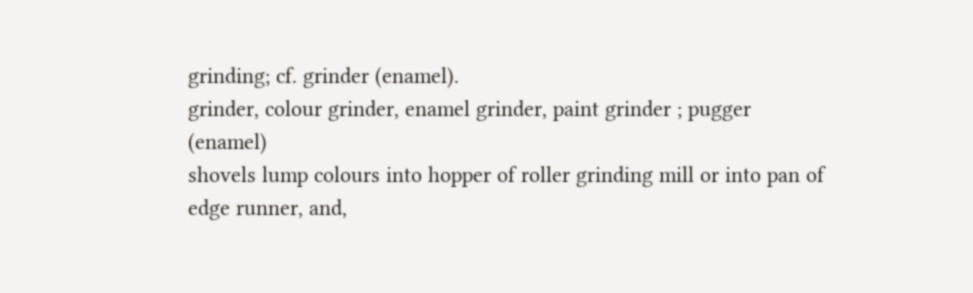grinding; cf. grinder (enamel).
grinder, colour grinder, enamel grinder, paint grinder ; pugger (enamel)
shovels lump colours into hopper of roller grinding mill or into pan of edge runner, and,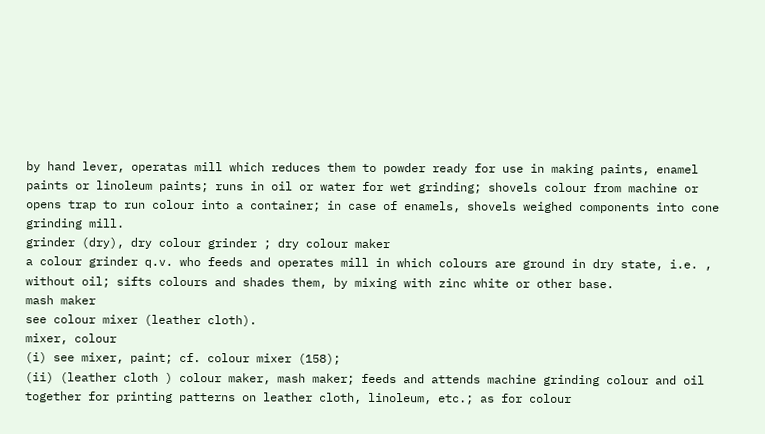by hand lever, operatas mill which reduces them to powder ready for use in making paints, enamel paints or linoleum paints; runs in oil or water for wet grinding; shovels colour from machine or opens trap to run colour into a container; in case of enamels, shovels weighed components into cone grinding mill.
grinder (dry), dry colour grinder ; dry colour maker
a colour grinder q.v. who feeds and operates mill in which colours are ground in dry state, i.e. , without oil; sifts colours and shades them, by mixing with zinc white or other base.
mash maker
see colour mixer (leather cloth).
mixer, colour
(i) see mixer, paint; cf. colour mixer (158);
(ii) (leather cloth ) colour maker, mash maker; feeds and attends machine grinding colour and oil together for printing patterns on leather cloth, linoleum, etc.; as for colour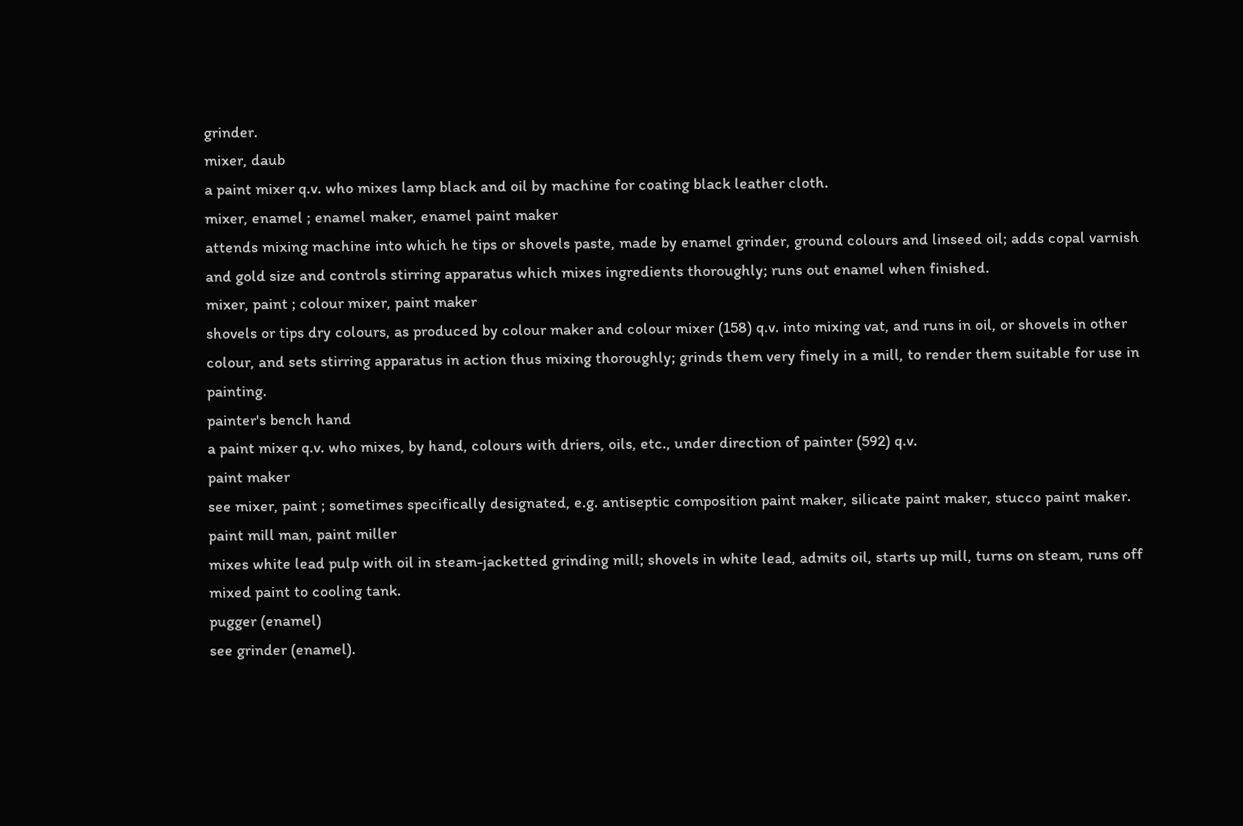grinder.
mixer, daub
a paint mixer q.v. who mixes lamp black and oil by machine for coating black leather cloth.
mixer, enamel ; enamel maker, enamel paint maker
attends mixing machine into which he tips or shovels paste, made by enamel grinder, ground colours and linseed oil; adds copal varnish and gold size and controls stirring apparatus which mixes ingredients thoroughly; runs out enamel when finished.
mixer, paint ; colour mixer, paint maker
shovels or tips dry colours, as produced by colour maker and colour mixer (158) q.v. into mixing vat, and runs in oil, or shovels in other colour, and sets stirring apparatus in action thus mixing thoroughly; grinds them very finely in a mill, to render them suitable for use in painting.
painter's bench hand
a paint mixer q.v. who mixes, by hand, colours with driers, oils, etc., under direction of painter (592) q.v.
paint maker
see mixer, paint ; sometimes specifically designated, e.g. antiseptic composition paint maker, silicate paint maker, stucco paint maker.
paint mill man, paint miller
mixes white lead pulp with oil in steam-jacketted grinding mill; shovels in white lead, admits oil, starts up mill, turns on steam, runs off mixed paint to cooling tank.
pugger (enamel)
see grinder (enamel).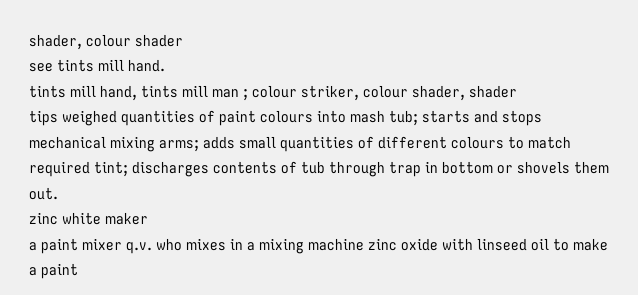shader, colour shader
see tints mill hand.
tints mill hand, tints mill man ; colour striker, colour shader, shader
tips weighed quantities of paint colours into mash tub; starts and stops mechanical mixing arms; adds small quantities of different colours to match required tint; discharges contents of tub through trap in bottom or shovels them out.
zinc white maker
a paint mixer q.v. who mixes in a mixing machine zinc oxide with linseed oil to make a paint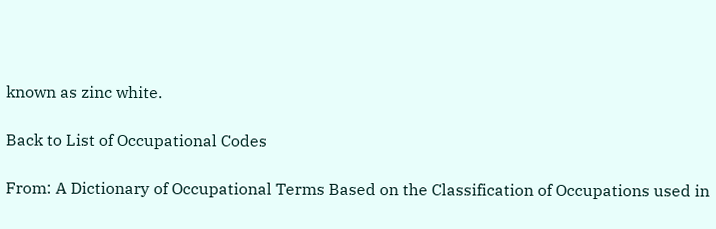known as zinc white.

Back to List of Occupational Codes

From: A Dictionary of Occupational Terms Based on the Classification of Occupations used in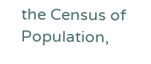the Census of Population,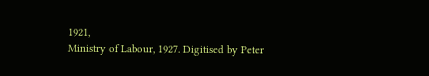1921,
Ministry of Labour, 1927. Digitised by Peter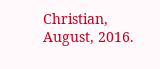Christian, August, 2016.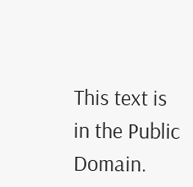This text is in the Public Domain.